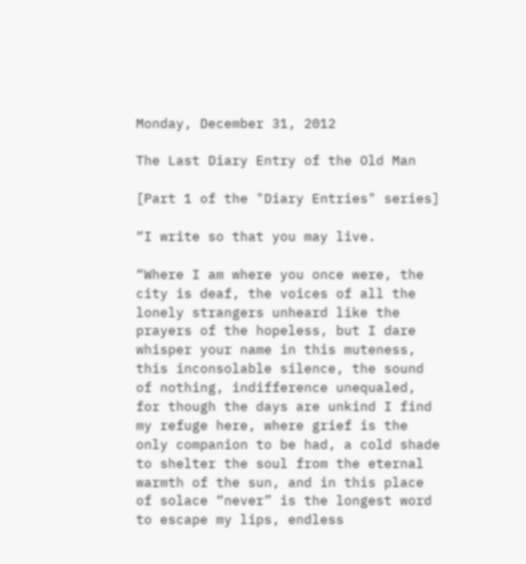Monday, December 31, 2012

The Last Diary Entry of the Old Man

[Part 1 of the "Diary Entries" series]

“I write so that you may live.

“Where I am where you once were, the city is deaf, the voices of all the lonely strangers unheard like the prayers of the hopeless, but I dare whisper your name in this muteness, this inconsolable silence, the sound of nothing, indifference unequaled, for though the days are unkind I find my refuge here, where grief is the only companion to be had, a cold shade to shelter the soul from the eternal warmth of the sun, and in this place of solace “never” is the longest word to escape my lips, endless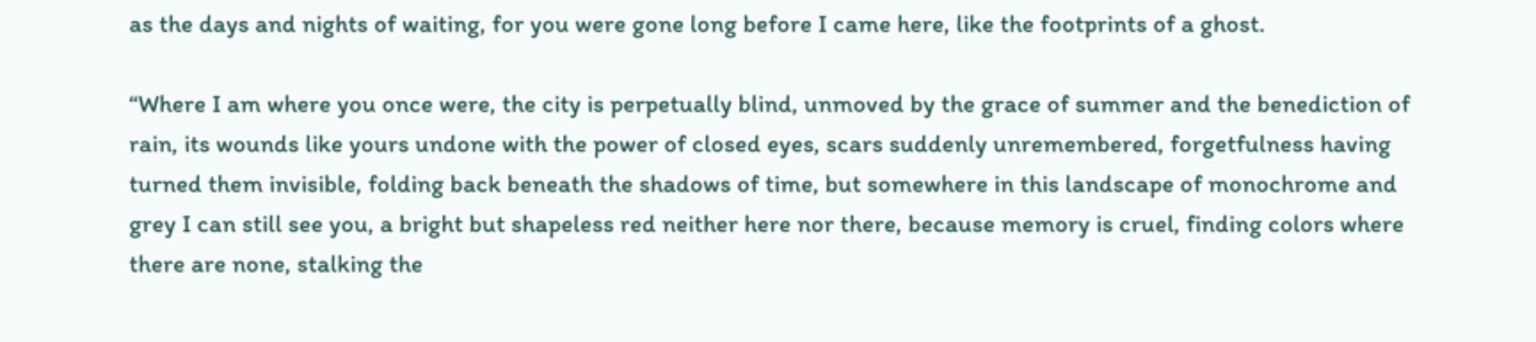as the days and nights of waiting, for you were gone long before I came here, like the footprints of a ghost.

“Where I am where you once were, the city is perpetually blind, unmoved by the grace of summer and the benediction of rain, its wounds like yours undone with the power of closed eyes, scars suddenly unremembered, forgetfulness having turned them invisible, folding back beneath the shadows of time, but somewhere in this landscape of monochrome and grey I can still see you, a bright but shapeless red neither here nor there, because memory is cruel, finding colors where there are none, stalking the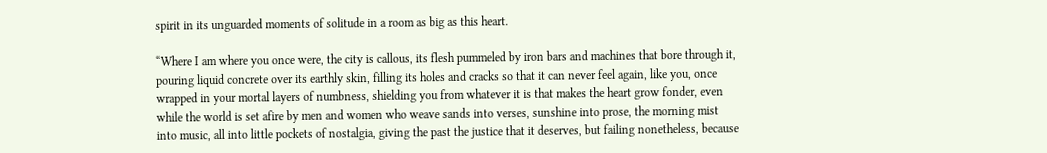spirit in its unguarded moments of solitude in a room as big as this heart.

“Where I am where you once were, the city is callous, its flesh pummeled by iron bars and machines that bore through it, pouring liquid concrete over its earthly skin, filling its holes and cracks so that it can never feel again, like you, once wrapped in your mortal layers of numbness, shielding you from whatever it is that makes the heart grow fonder, even while the world is set afire by men and women who weave sands into verses, sunshine into prose, the morning mist into music, all into little pockets of nostalgia, giving the past the justice that it deserves, but failing nonetheless, because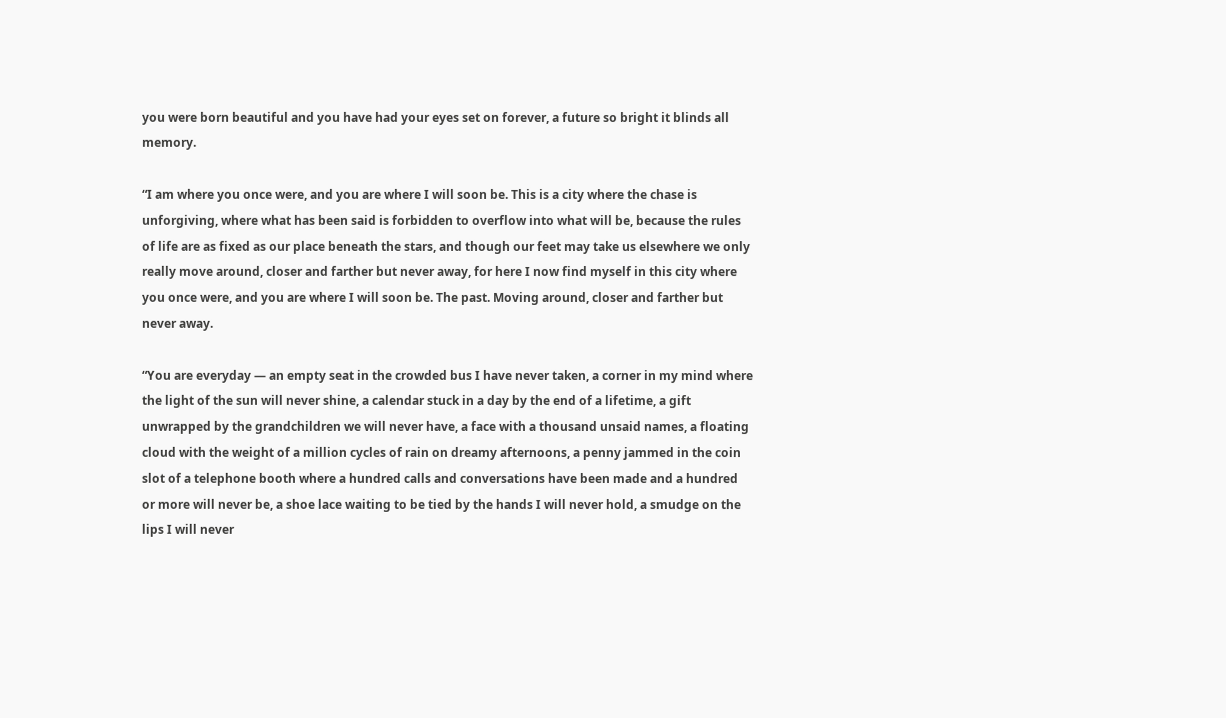you were born beautiful and you have had your eyes set on forever, a future so bright it blinds all memory.

“I am where you once were, and you are where I will soon be. This is a city where the chase is unforgiving, where what has been said is forbidden to overflow into what will be, because the rules of life are as fixed as our place beneath the stars, and though our feet may take us elsewhere we only really move around, closer and farther but never away, for here I now find myself in this city where you once were, and you are where I will soon be. The past. Moving around, closer and farther but never away.

“You are everyday — an empty seat in the crowded bus I have never taken, a corner in my mind where the light of the sun will never shine, a calendar stuck in a day by the end of a lifetime, a gift unwrapped by the grandchildren we will never have, a face with a thousand unsaid names, a floating cloud with the weight of a million cycles of rain on dreamy afternoons, a penny jammed in the coin slot of a telephone booth where a hundred calls and conversations have been made and a hundred or more will never be, a shoe lace waiting to be tied by the hands I will never hold, a smudge on the lips I will never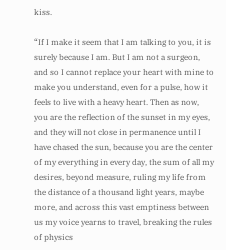kiss.

“If I make it seem that I am talking to you, it is surely because I am. But I am not a surgeon, and so I cannot replace your heart with mine to make you understand, even for a pulse, how it feels to live with a heavy heart. Then as now, you are the reflection of the sunset in my eyes, and they will not close in permanence until I have chased the sun, because you are the center of my everything in every day, the sum of all my desires, beyond measure, ruling my life from the distance of a thousand light years, maybe more, and across this vast emptiness between us my voice yearns to travel, breaking the rules of physics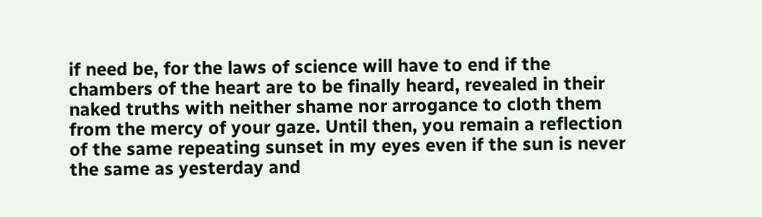if need be, for the laws of science will have to end if the chambers of the heart are to be finally heard, revealed in their naked truths with neither shame nor arrogance to cloth them from the mercy of your gaze. Until then, you remain a reflection of the same repeating sunset in my eyes even if the sun is never the same as yesterday and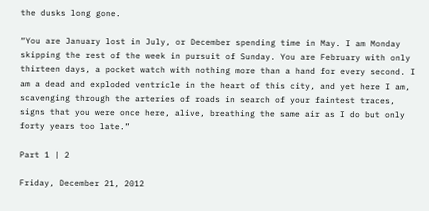the dusks long gone.

“You are January lost in July, or December spending time in May. I am Monday skipping the rest of the week in pursuit of Sunday. You are February with only thirteen days, a pocket watch with nothing more than a hand for every second. I am a dead and exploded ventricle in the heart of this city, and yet here I am, scavenging through the arteries of roads in search of your faintest traces, signs that you were once here, alive, breathing the same air as I do but only forty years too late.”

Part 1 | 2

Friday, December 21, 2012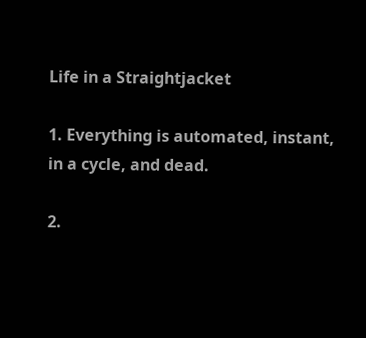Life in a Straightjacket

1. Everything is automated, instant, in a cycle, and dead.

2.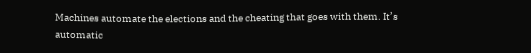Machines automate the elections and the cheating that goes with them. It’s automatic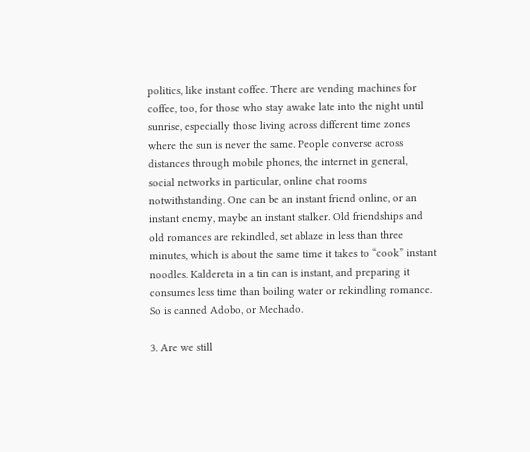politics, like instant coffee. There are vending machines for coffee, too, for those who stay awake late into the night until sunrise, especially those living across different time zones where the sun is never the same. People converse across distances through mobile phones, the internet in general, social networks in particular, online chat rooms notwithstanding. One can be an instant friend online, or an instant enemy, maybe an instant stalker. Old friendships and old romances are rekindled, set ablaze in less than three minutes, which is about the same time it takes to “cook” instant noodles. Kaldereta in a tin can is instant, and preparing it consumes less time than boiling water or rekindling romance. So is canned Adobo, or Mechado.

3. Are we still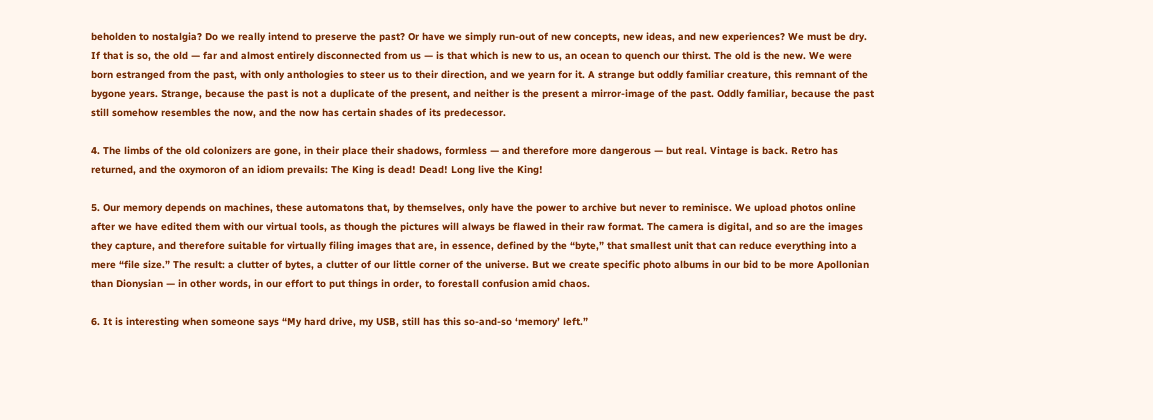beholden to nostalgia? Do we really intend to preserve the past? Or have we simply run-out of new concepts, new ideas, and new experiences? We must be dry. If that is so, the old — far and almost entirely disconnected from us — is that which is new to us, an ocean to quench our thirst. The old is the new. We were born estranged from the past, with only anthologies to steer us to their direction, and we yearn for it. A strange but oddly familiar creature, this remnant of the bygone years. Strange, because the past is not a duplicate of the present, and neither is the present a mirror-image of the past. Oddly familiar, because the past still somehow resembles the now, and the now has certain shades of its predecessor.

4. The limbs of the old colonizers are gone, in their place their shadows, formless — and therefore more dangerous — but real. Vintage is back. Retro has returned, and the oxymoron of an idiom prevails: The King is dead! Dead! Long live the King!

5. Our memory depends on machines, these automatons that, by themselves, only have the power to archive but never to reminisce. We upload photos online after we have edited them with our virtual tools, as though the pictures will always be flawed in their raw format. The camera is digital, and so are the images they capture, and therefore suitable for virtually filing images that are, in essence, defined by the “byte,” that smallest unit that can reduce everything into a mere “file size.” The result: a clutter of bytes, a clutter of our little corner of the universe. But we create specific photo albums in our bid to be more Apollonian than Dionysian — in other words, in our effort to put things in order, to forestall confusion amid chaos.

6. It is interesting when someone says “My hard drive, my USB, still has this so-and-so ‘memory’ left.”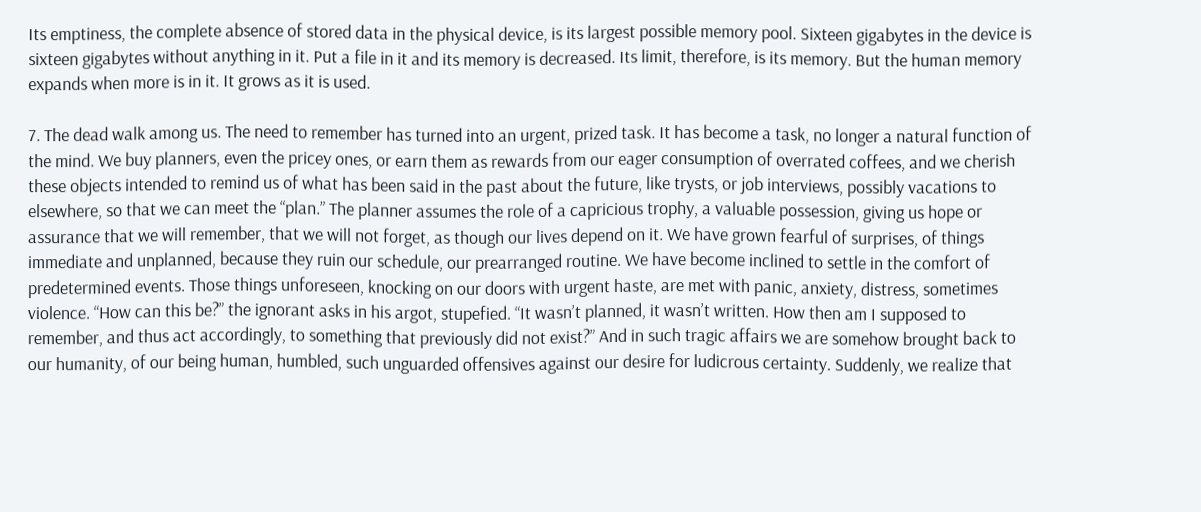Its emptiness, the complete absence of stored data in the physical device, is its largest possible memory pool. Sixteen gigabytes in the device is sixteen gigabytes without anything in it. Put a file in it and its memory is decreased. Its limit, therefore, is its memory. But the human memory expands when more is in it. It grows as it is used.

7. The dead walk among us. The need to remember has turned into an urgent, prized task. It has become a task, no longer a natural function of the mind. We buy planners, even the pricey ones, or earn them as rewards from our eager consumption of overrated coffees, and we cherish these objects intended to remind us of what has been said in the past about the future, like trysts, or job interviews, possibly vacations to elsewhere, so that we can meet the “plan.” The planner assumes the role of a capricious trophy, a valuable possession, giving us hope or assurance that we will remember, that we will not forget, as though our lives depend on it. We have grown fearful of surprises, of things immediate and unplanned, because they ruin our schedule, our prearranged routine. We have become inclined to settle in the comfort of predetermined events. Those things unforeseen, knocking on our doors with urgent haste, are met with panic, anxiety, distress, sometimes violence. “How can this be?” the ignorant asks in his argot, stupefied. “It wasn’t planned, it wasn’t written. How then am I supposed to remember, and thus act accordingly, to something that previously did not exist?” And in such tragic affairs we are somehow brought back to our humanity, of our being human, humbled, such unguarded offensives against our desire for ludicrous certainty. Suddenly, we realize that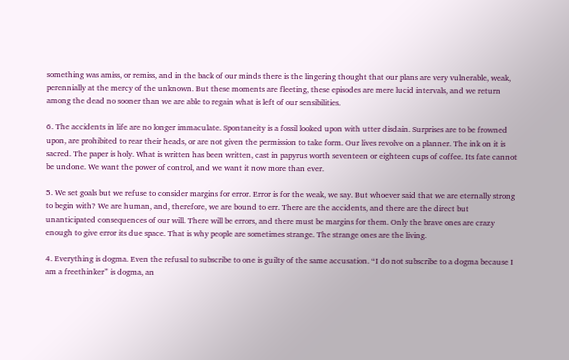something was amiss, or remiss, and in the back of our minds there is the lingering thought that our plans are very vulnerable, weak, perennially at the mercy of the unknown. But these moments are fleeting, these episodes are mere lucid intervals, and we return among the dead no sooner than we are able to regain what is left of our sensibilities.

6. The accidents in life are no longer immaculate. Spontaneity is a fossil looked upon with utter disdain. Surprises are to be frowned upon, are prohibited to rear their heads, or are not given the permission to take form. Our lives revolve on a planner. The ink on it is sacred. The paper is holy. What is written has been written, cast in papyrus worth seventeen or eighteen cups of coffee. Its fate cannot be undone. We want the power of control, and we want it now more than ever.

5. We set goals but we refuse to consider margins for error. Error is for the weak, we say. But whoever said that we are eternally strong to begin with? We are human, and, therefore, we are bound to err. There are the accidents, and there are the direct but unanticipated consequences of our will. There will be errors, and there must be margins for them. Only the brave ones are crazy enough to give error its due space. That is why people are sometimes strange. The strange ones are the living.

4. Everything is dogma. Even the refusal to subscribe to one is guilty of the same accusation. “I do not subscribe to a dogma because I am a freethinker” is dogma, an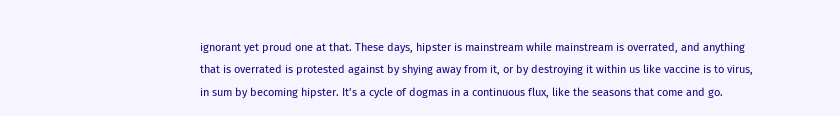ignorant yet proud one at that. These days, hipster is mainstream while mainstream is overrated, and anything that is overrated is protested against by shying away from it, or by destroying it within us like vaccine is to virus, in sum by becoming hipster. It’s a cycle of dogmas in a continuous flux, like the seasons that come and go.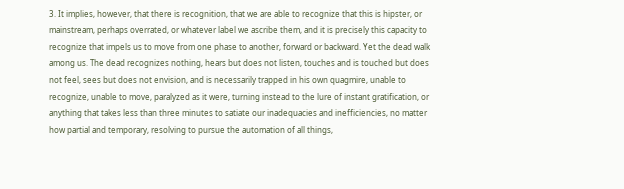3. It implies, however, that there is recognition, that we are able to recognize that this is hipster, or mainstream, perhaps overrated, or whatever label we ascribe them, and it is precisely this capacity to recognize that impels us to move from one phase to another, forward or backward. Yet the dead walk among us. The dead recognizes nothing, hears but does not listen, touches and is touched but does not feel, sees but does not envision, and is necessarily trapped in his own quagmire, unable to recognize, unable to move, paralyzed as it were, turning instead to the lure of instant gratification, or anything that takes less than three minutes to satiate our inadequacies and inefficiencies, no matter how partial and temporary, resolving to pursue the automation of all things,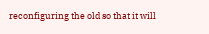reconfiguring the old so that it will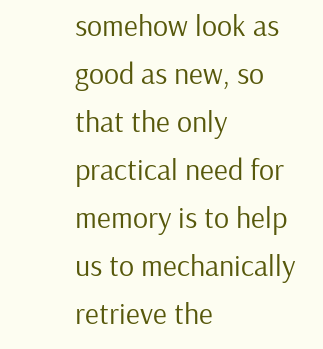somehow look as good as new, so that the only practical need for memory is to help us to mechanically retrieve the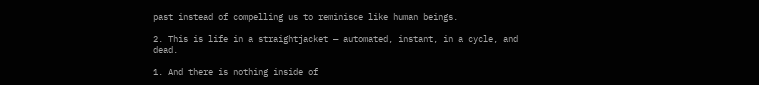past instead of compelling us to reminisce like human beings.

2. This is life in a straightjacket — automated, instant, in a cycle, and dead.

1. And there is nothing inside of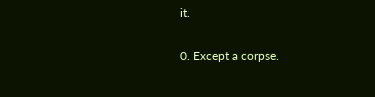it.

0. Except a corpse.